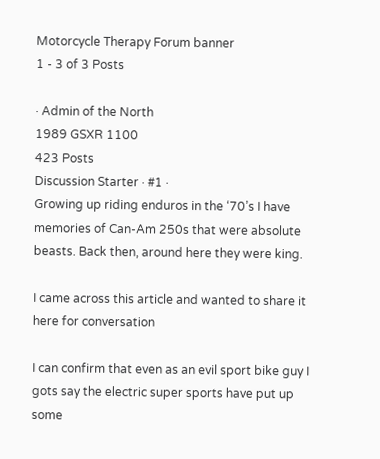Motorcycle Therapy Forum banner
1 - 3 of 3 Posts

· Admin of the North
1989 GSXR 1100
423 Posts
Discussion Starter · #1 ·
Growing up riding enduros in the ‘70’s I have memories of Can-Am 250s that were absolute beasts. Back then, around here they were king.

I came across this article and wanted to share it here for conversation

I can confirm that even as an evil sport bike guy I gots say the electric super sports have put up some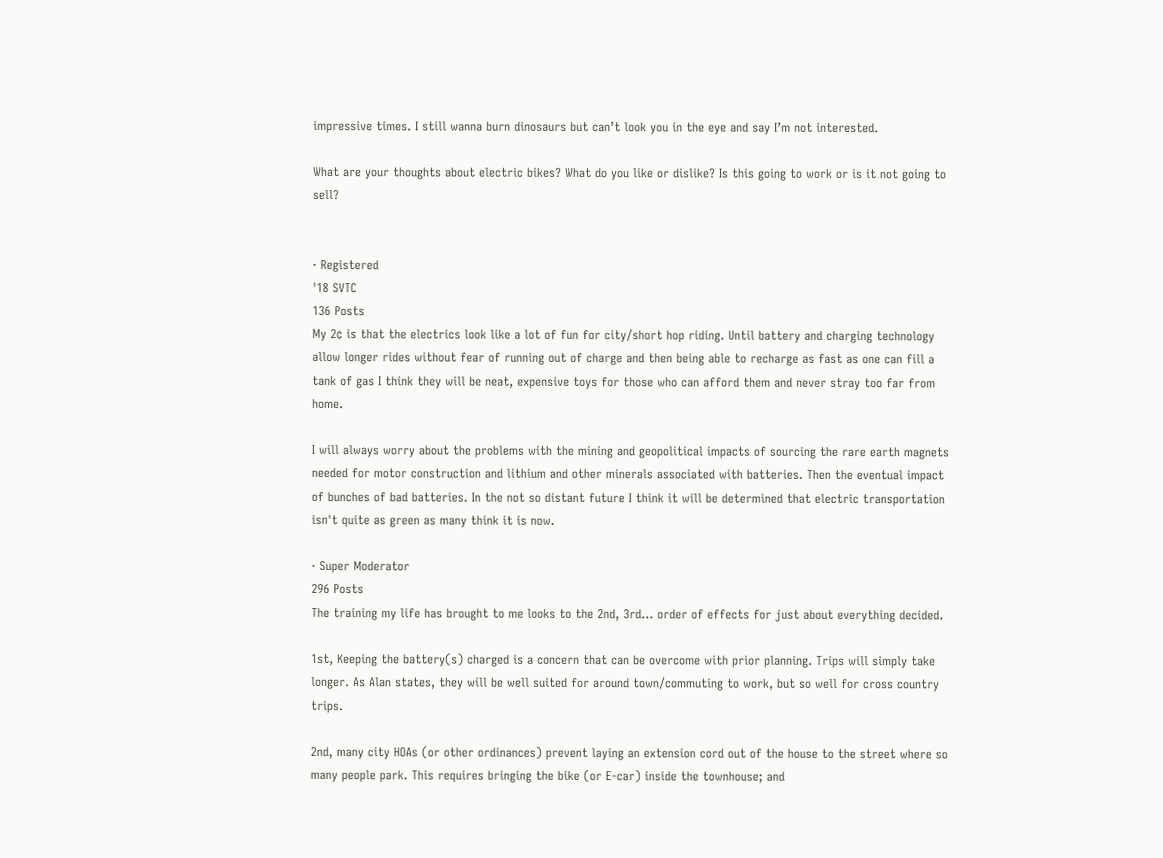impressive times. I still wanna burn dinosaurs but can’t look you in the eye and say I’m not interested.

What are your thoughts about electric bikes? What do you like or dislike? Is this going to work or is it not going to sell?


· Registered
'18 SVTC
136 Posts
My 2¢ is that the electrics look like a lot of fun for city/short hop riding. Until battery and charging technology allow longer rides without fear of running out of charge and then being able to recharge as fast as one can fill a tank of gas I think they will be neat, expensive toys for those who can afford them and never stray too far from home.

I will always worry about the problems with the mining and geopolitical impacts of sourcing the rare earth magnets needed for motor construction and lithium and other minerals associated with batteries. Then the eventual impact of bunches of bad batteries. In the not so distant future I think it will be determined that electric transportation isn't quite as green as many think it is now.

· Super Moderator
296 Posts
The training my life has brought to me looks to the 2nd, 3rd... order of effects for just about everything decided.

1st, Keeping the battery(s) charged is a concern that can be overcome with prior planning. Trips will simply take longer. As Alan states, they will be well suited for around town/commuting to work, but so well for cross country trips.

2nd, many city HOAs (or other ordinances) prevent laying an extension cord out of the house to the street where so many people park. This requires bringing the bike (or E-car) inside the townhouse; and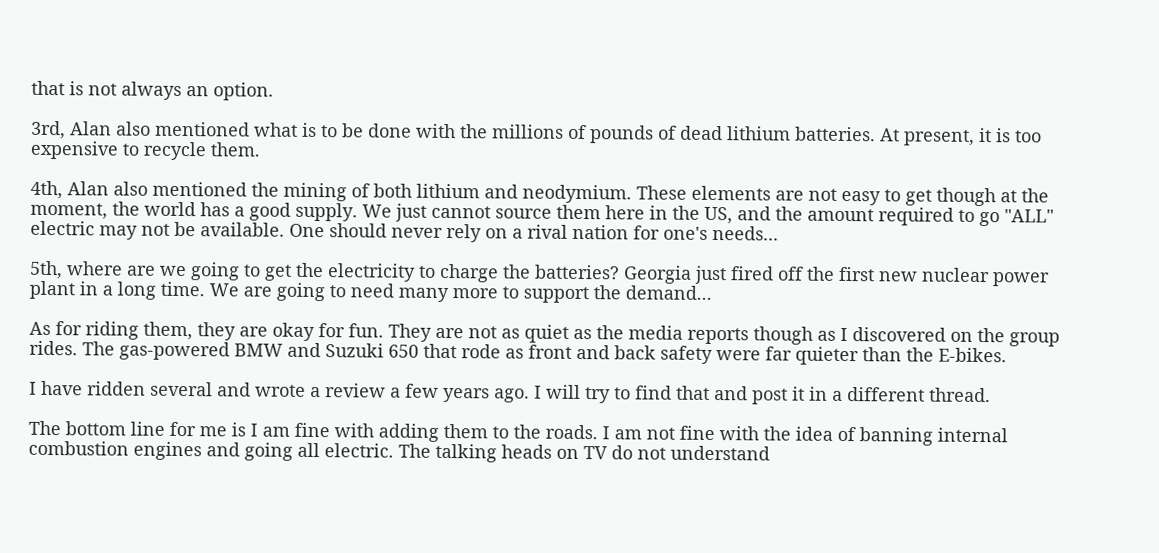that is not always an option.

3rd, Alan also mentioned what is to be done with the millions of pounds of dead lithium batteries. At present, it is too expensive to recycle them.

4th, Alan also mentioned the mining of both lithium and neodymium. These elements are not easy to get though at the moment, the world has a good supply. We just cannot source them here in the US, and the amount required to go "ALL" electric may not be available. One should never rely on a rival nation for one's needs...

5th, where are we going to get the electricity to charge the batteries? Georgia just fired off the first new nuclear power plant in a long time. We are going to need many more to support the demand...

As for riding them, they are okay for fun. They are not as quiet as the media reports though as I discovered on the group rides. The gas-powered BMW and Suzuki 650 that rode as front and back safety were far quieter than the E-bikes.

I have ridden several and wrote a review a few years ago. I will try to find that and post it in a different thread.

The bottom line for me is I am fine with adding them to the roads. I am not fine with the idea of banning internal combustion engines and going all electric. The talking heads on TV do not understand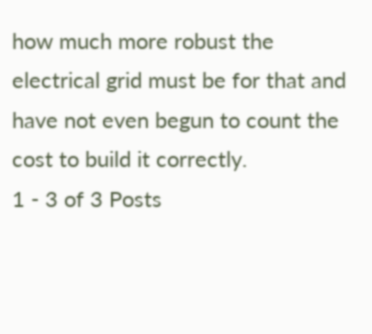how much more robust the electrical grid must be for that and have not even begun to count the cost to build it correctly.
1 - 3 of 3 Posts